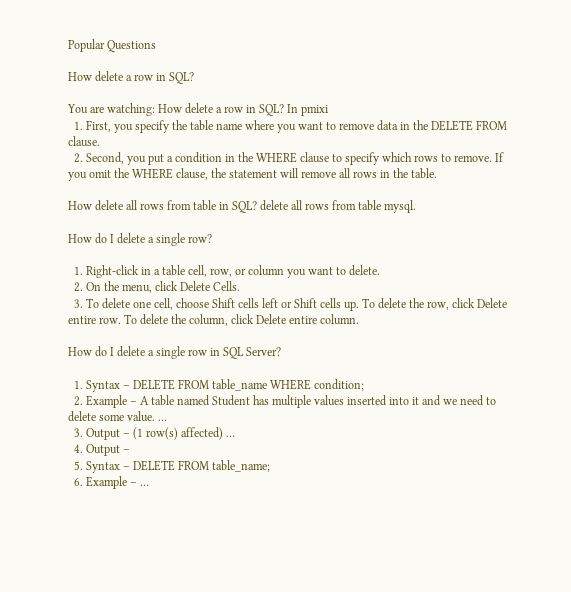Popular Questions

How delete a row in SQL?

You are watching: How delete a row in SQL? In pmixi
  1. First, you specify the table name where you want to remove data in the DELETE FROM clause.
  2. Second, you put a condition in the WHERE clause to specify which rows to remove. If you omit the WHERE clause, the statement will remove all rows in the table.

How delete all rows from table in SQL? delete all rows from table mysql.

How do I delete a single row?

  1. Right-click in a table cell, row, or column you want to delete.
  2. On the menu, click Delete Cells.
  3. To delete one cell, choose Shift cells left or Shift cells up. To delete the row, click Delete entire row. To delete the column, click Delete entire column.

How do I delete a single row in SQL Server?

  1. Syntax – DELETE FROM table_name WHERE condition;
  2. Example – A table named Student has multiple values inserted into it and we need to delete some value. …
  3. Output – (1 row(s) affected) …
  4. Output –
  5. Syntax – DELETE FROM table_name;
  6. Example – …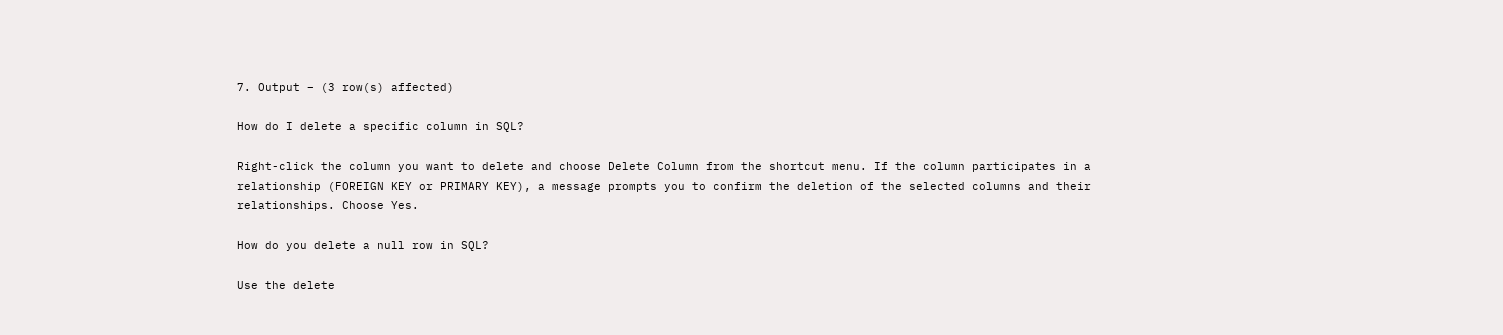7. Output – (3 row(s) affected)

How do I delete a specific column in SQL?

Right-click the column you want to delete and choose Delete Column from the shortcut menu. If the column participates in a relationship (FOREIGN KEY or PRIMARY KEY), a message prompts you to confirm the deletion of the selected columns and their relationships. Choose Yes.

How do you delete a null row in SQL?

Use the delete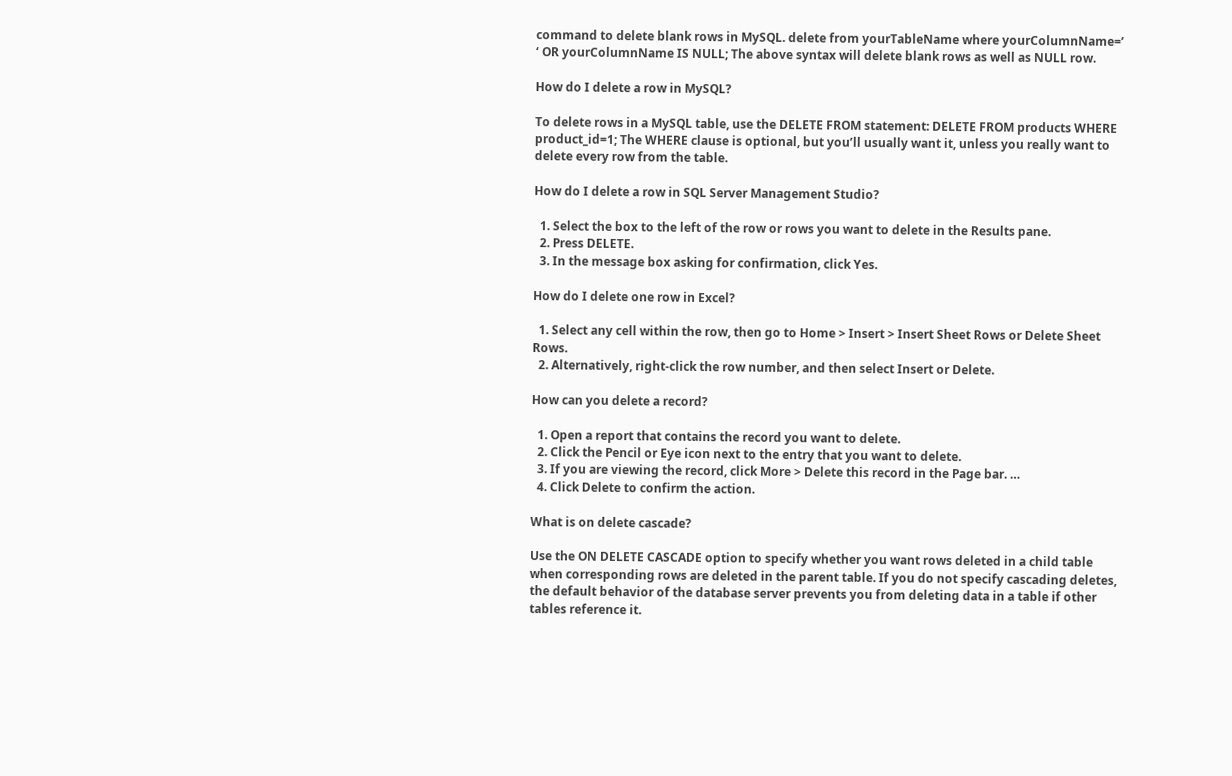command to delete blank rows in MySQL. delete from yourTableName where yourColumnName=’ ‘ OR yourColumnName IS NULL; The above syntax will delete blank rows as well as NULL row.

How do I delete a row in MySQL?

To delete rows in a MySQL table, use the DELETE FROM statement: DELETE FROM products WHERE product_id=1; The WHERE clause is optional, but you’ll usually want it, unless you really want to delete every row from the table.

How do I delete a row in SQL Server Management Studio?

  1. Select the box to the left of the row or rows you want to delete in the Results pane.
  2. Press DELETE.
  3. In the message box asking for confirmation, click Yes.

How do I delete one row in Excel?

  1. Select any cell within the row, then go to Home > Insert > Insert Sheet Rows or Delete Sheet Rows.
  2. Alternatively, right-click the row number, and then select Insert or Delete.

How can you delete a record?

  1. Open a report that contains the record you want to delete.
  2. Click the Pencil or Eye icon next to the entry that you want to delete.
  3. If you are viewing the record, click More > Delete this record in the Page bar. …
  4. Click Delete to confirm the action.

What is on delete cascade?

Use the ON DELETE CASCADE option to specify whether you want rows deleted in a child table when corresponding rows are deleted in the parent table. If you do not specify cascading deletes, the default behavior of the database server prevents you from deleting data in a table if other tables reference it.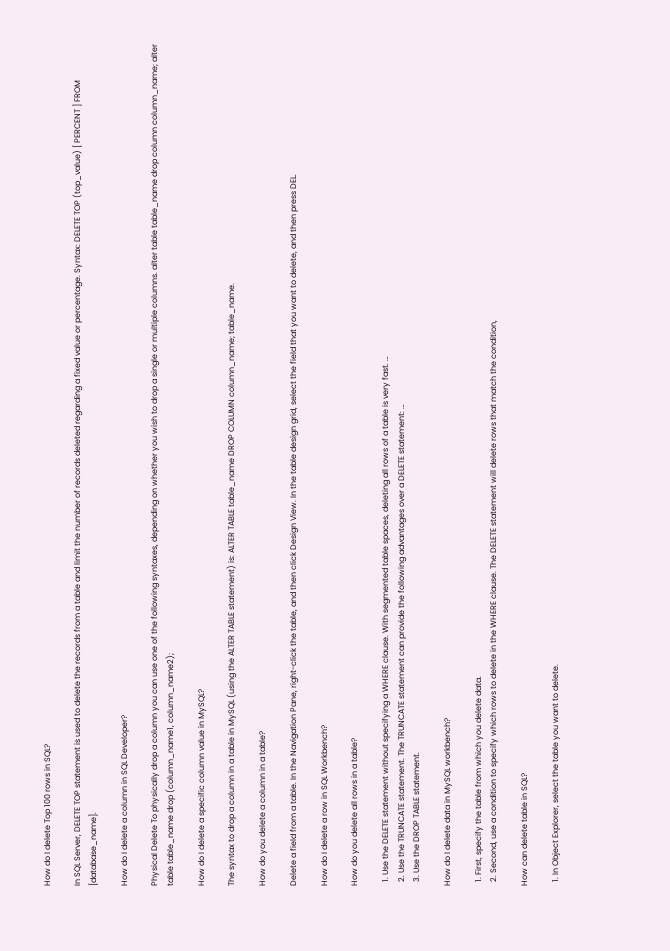How do I delete Top 100 rows in SQL?

In SQL Server, DELETE TOP statement is used to delete the records from a table and limit the number of records deleted regarding a fixed value or percentage. Syntax: DELETE TOP (top_value) [ PERCENT ] FROM [database_name].

How do I delete a column in SQL Developer?

Physical Delete To physically drop a column you can use one of the following syntaxes, depending on whether you wish to drop a single or multiple columns. alter table table_name drop column column_name; alter table table_name drop (column_name1, column_name2);

How do I delete a specific column value in MySQL?

The syntax to drop a column in a table in MySQL (using the ALTER TABLE statement) is: ALTER TABLE table_name DROP COLUMN column_name; table_name.

How do you delete a column in a table?

Delete a field from a table. In the Navigation Pane, right-click the table, and then click Design View. In the table design grid, select the field that you want to delete, and then press DEL.

How do I delete a row in SQL Workbench?

How do you delete all rows in a table?

  1. Use the DELETE statement without specifying a WHERE clause. With segmented table spaces, deleting all rows of a table is very fast. …
  2. Use the TRUNCATE statement. The TRUNCATE statement can provide the following advantages over a DELETE statement: …
  3. Use the DROP TABLE statement.

How do I delete data in MySQL workbench?

  1. First, specify the table from which you delete data.
  2. Second, use a condition to specify which rows to delete in the WHERE clause. The DELETE statement will delete rows that match the condition,

How can delete table in SQL?

  1. In Object Explorer, select the table you want to delete.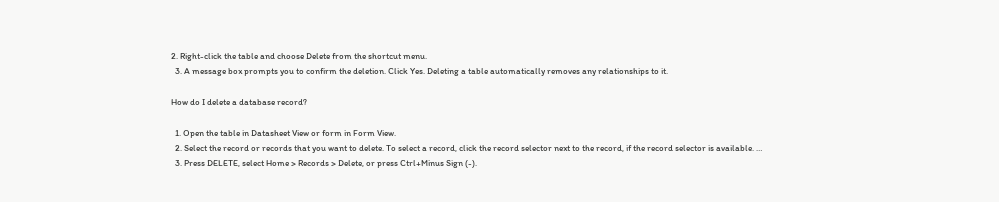2. Right-click the table and choose Delete from the shortcut menu.
  3. A message box prompts you to confirm the deletion. Click Yes. Deleting a table automatically removes any relationships to it.

How do I delete a database record?

  1. Open the table in Datasheet View or form in Form View.
  2. Select the record or records that you want to delete. To select a record, click the record selector next to the record, if the record selector is available. …
  3. Press DELETE, select Home > Records > Delete, or press Ctrl+Minus Sign (-).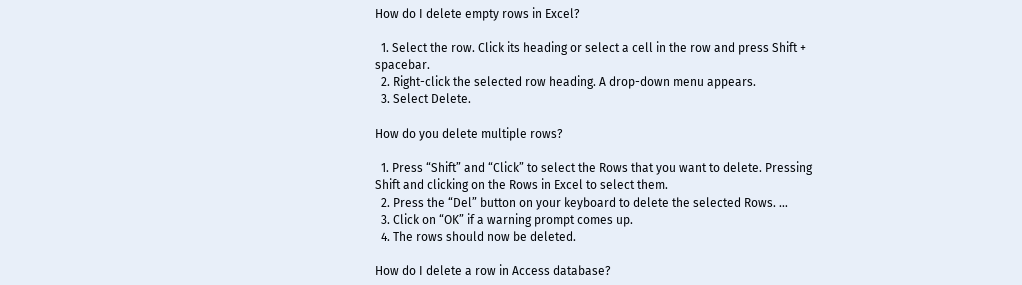How do I delete empty rows in Excel?

  1. Select the row. Click its heading or select a cell in the row and press Shift + spacebar.
  2. Right-click the selected row heading. A drop-down menu appears.
  3. Select Delete.

How do you delete multiple rows?

  1. Press “Shift” and “Click” to select the Rows that you want to delete. Pressing Shift and clicking on the Rows in Excel to select them.
  2. Press the “Del” button on your keyboard to delete the selected Rows. …
  3. Click on “OK” if a warning prompt comes up.
  4. The rows should now be deleted.

How do I delete a row in Access database?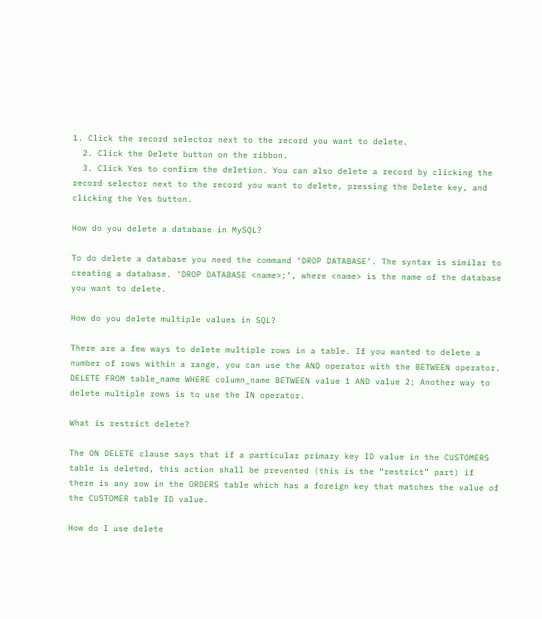1. Click the record selector next to the record you want to delete.
  2. Click the Delete button on the ribbon.
  3. Click Yes to confirm the deletion. You can also delete a record by clicking the record selector next to the record you want to delete, pressing the Delete key, and clicking the Yes button.

How do you delete a database in MySQL?

To do delete a database you need the command ‘DROP DATABASE’. The syntax is similar to creating a database. ‘DROP DATABASE <name>;’, where <name> is the name of the database you want to delete.

How do you delete multiple values in SQL?

There are a few ways to delete multiple rows in a table. If you wanted to delete a number of rows within a range, you can use the AND operator with the BETWEEN operator. DELETE FROM table_name WHERE column_name BETWEEN value 1 AND value 2; Another way to delete multiple rows is to use the IN operator.

What is restrict delete?

The ON DELETE clause says that if a particular primary key ID value in the CUSTOMERS table is deleted, this action shall be prevented (this is the “restrict” part) if there is any row in the ORDERS table which has a foreign key that matches the value of the CUSTOMER table ID value.

How do I use delete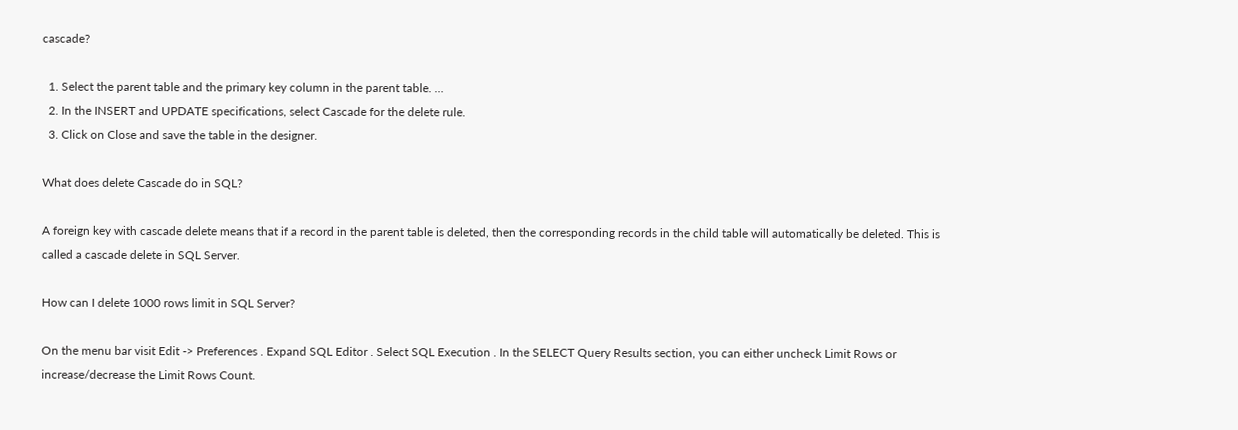cascade?

  1. Select the parent table and the primary key column in the parent table. …
  2. In the INSERT and UPDATE specifications, select Cascade for the delete rule.
  3. Click on Close and save the table in the designer.

What does delete Cascade do in SQL?

A foreign key with cascade delete means that if a record in the parent table is deleted, then the corresponding records in the child table will automatically be deleted. This is called a cascade delete in SQL Server.

How can I delete 1000 rows limit in SQL Server?

On the menu bar visit Edit -> Preferences . Expand SQL Editor . Select SQL Execution . In the SELECT Query Results section, you can either uncheck Limit Rows or increase/decrease the Limit Rows Count.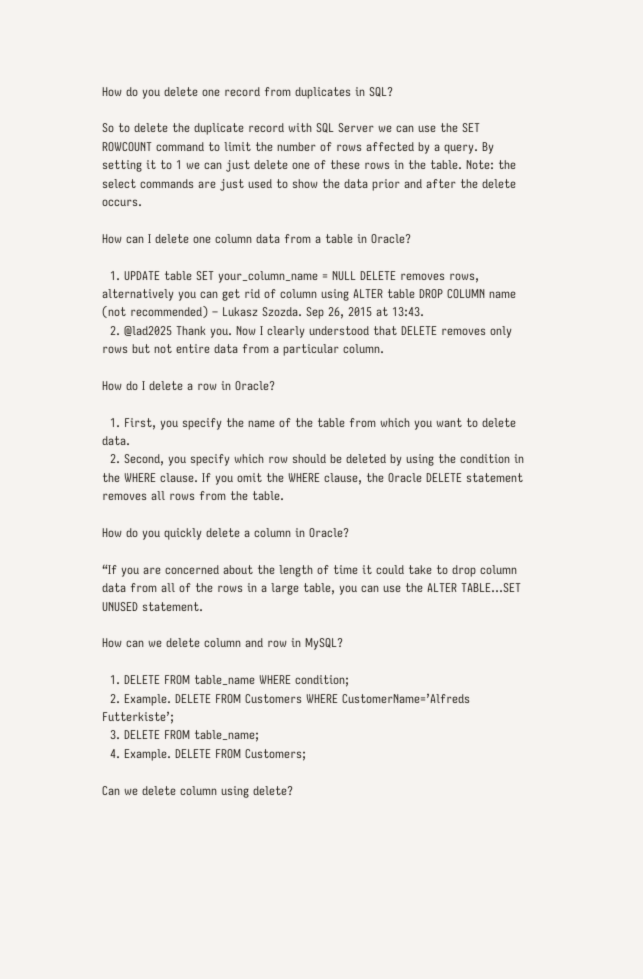How do you delete one record from duplicates in SQL?

So to delete the duplicate record with SQL Server we can use the SET ROWCOUNT command to limit the number of rows affected by a query. By setting it to 1 we can just delete one of these rows in the table. Note: the select commands are just used to show the data prior and after the delete occurs.

How can I delete one column data from a table in Oracle?

  1. UPDATE table SET your_column_name = NULL DELETE removes rows, alternatively you can get rid of column using ALTER table DROP COLUMN name (not recommended) – Lukasz Szozda. Sep 26, 2015 at 13:43.
  2. @lad2025 Thank you. Now I clearly understood that DELETE removes only rows but not entire data from a particular column.

How do I delete a row in Oracle?

  1. First, you specify the name of the table from which you want to delete data.
  2. Second, you specify which row should be deleted by using the condition in the WHERE clause. If you omit the WHERE clause, the Oracle DELETE statement removes all rows from the table.

How do you quickly delete a column in Oracle?

“If you are concerned about the length of time it could take to drop column data from all of the rows in a large table, you can use the ALTER TABLE…SET UNUSED statement.

How can we delete column and row in MySQL?

  1. DELETE FROM table_name WHERE condition;
  2. Example. DELETE FROM Customers WHERE CustomerName=’Alfreds Futterkiste’;
  3. DELETE FROM table_name;
  4. Example. DELETE FROM Customers;

Can we delete column using delete?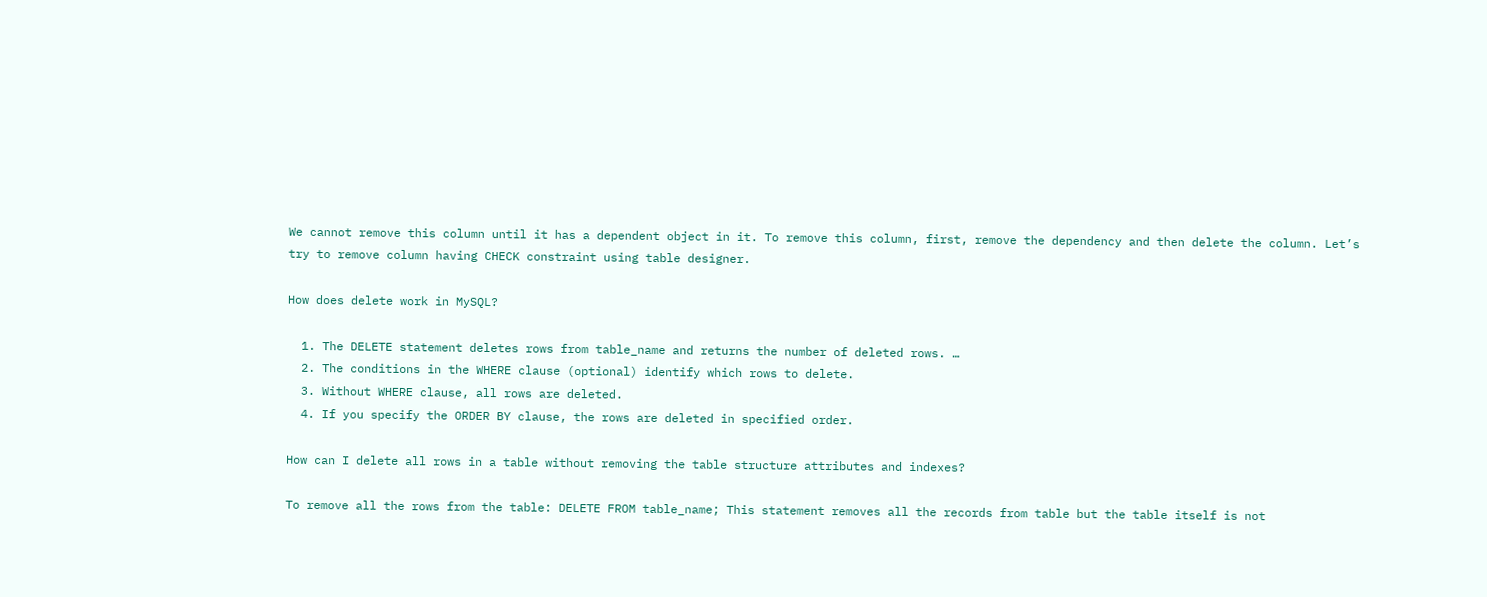We cannot remove this column until it has a dependent object in it. To remove this column, first, remove the dependency and then delete the column. Let’s try to remove column having CHECK constraint using table designer.

How does delete work in MySQL?

  1. The DELETE statement deletes rows from table_name and returns the number of deleted rows. …
  2. The conditions in the WHERE clause (optional) identify which rows to delete.
  3. Without WHERE clause, all rows are deleted.
  4. If you specify the ORDER BY clause, the rows are deleted in specified order.

How can I delete all rows in a table without removing the table structure attributes and indexes?

To remove all the rows from the table: DELETE FROM table_name; This statement removes all the records from table but the table itself is not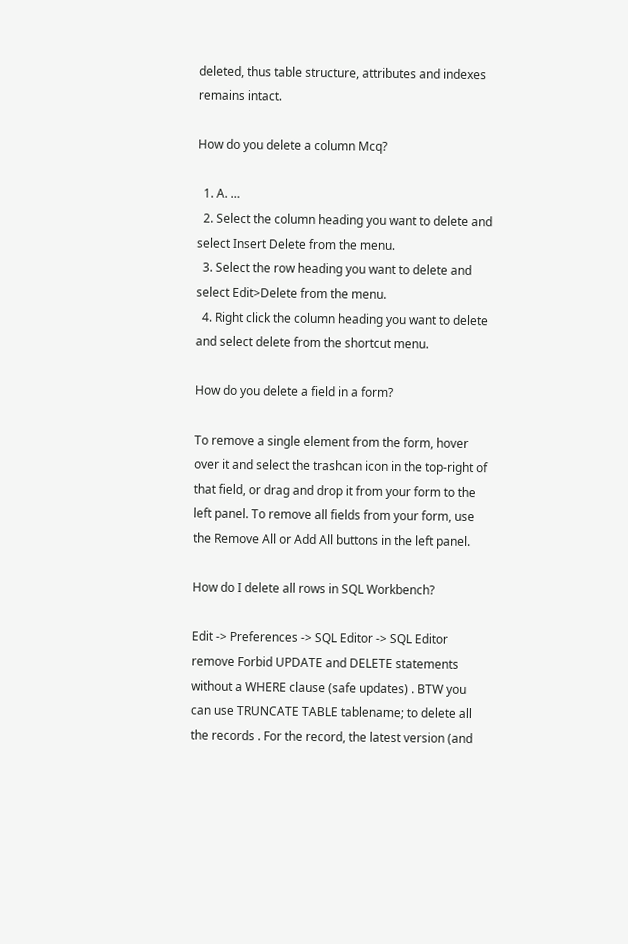deleted, thus table structure, attributes and indexes remains intact.

How do you delete a column Mcq?

  1. A. …
  2. Select the column heading you want to delete and select Insert Delete from the menu.
  3. Select the row heading you want to delete and select Edit>Delete from the menu.
  4. Right click the column heading you want to delete and select delete from the shortcut menu.

How do you delete a field in a form?

To remove a single element from the form, hover over it and select the trashcan icon in the top-right of that field, or drag and drop it from your form to the left panel. To remove all fields from your form, use the Remove All or Add All buttons in the left panel.

How do I delete all rows in SQL Workbench?

Edit -> Preferences -> SQL Editor -> SQL Editor remove Forbid UPDATE and DELETE statements without a WHERE clause (safe updates) . BTW you can use TRUNCATE TABLE tablename; to delete all the records . For the record, the latest version (and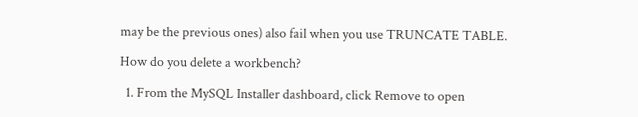may be the previous ones) also fail when you use TRUNCATE TABLE.

How do you delete a workbench?

  1. From the MySQL Installer dashboard, click Remove to open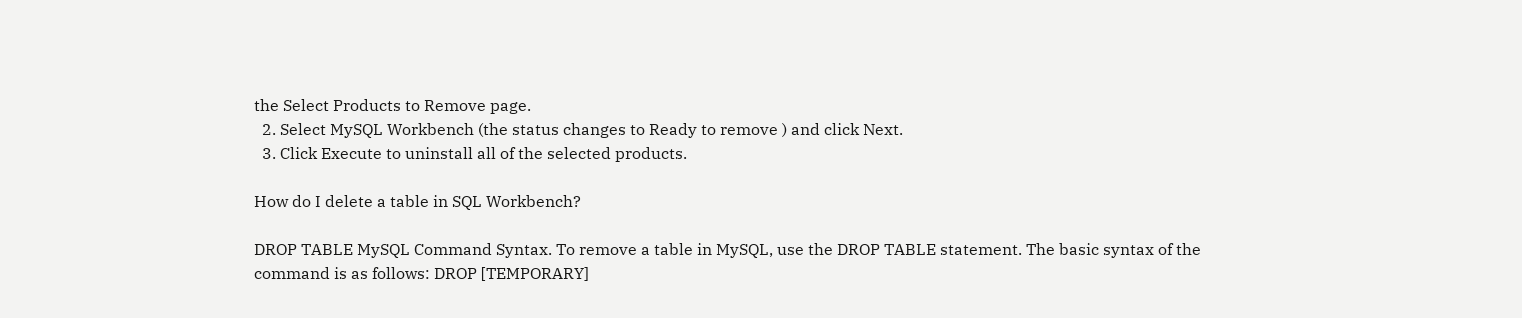the Select Products to Remove page.
  2. Select MySQL Workbench (the status changes to Ready to remove ) and click Next.
  3. Click Execute to uninstall all of the selected products.

How do I delete a table in SQL Workbench?

DROP TABLE MySQL Command Syntax. To remove a table in MySQL, use the DROP TABLE statement. The basic syntax of the command is as follows: DROP [TEMPORARY]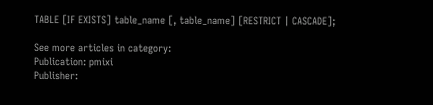TABLE [IF EXISTS] table_name [, table_name] [RESTRICT | CASCADE];

See more articles in category:
Publication: pmixi
Publisher: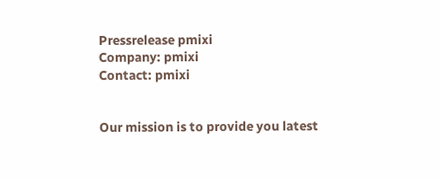Pressrelease pmixi
Company: pmixi
Contact: pmixi


Our mission is to provide you latest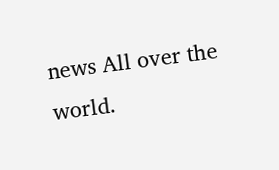news All over the world.